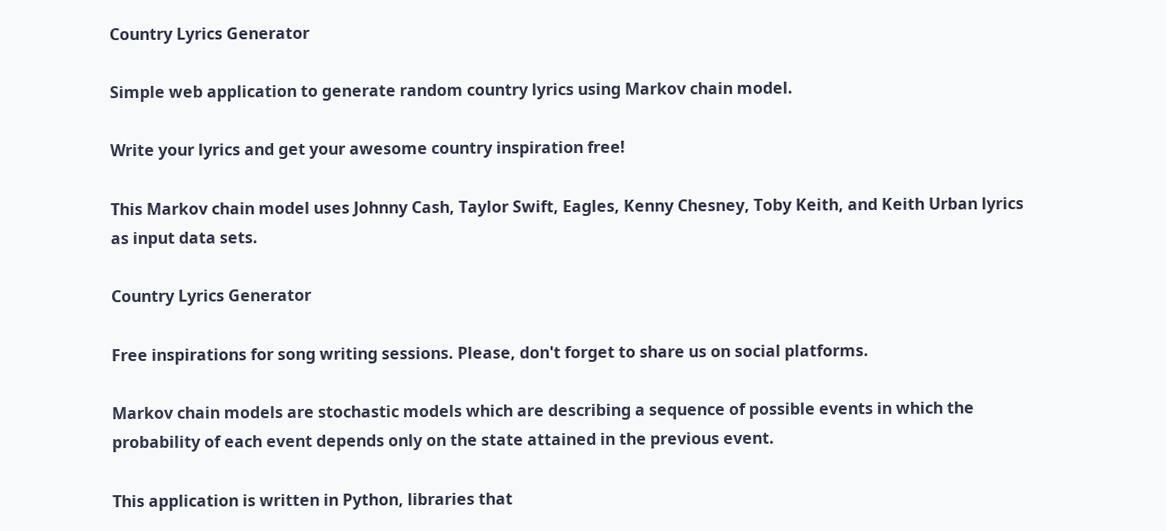Country Lyrics Generator

Simple web application to generate random country lyrics using Markov chain model.

Write your lyrics and get your awesome country inspiration free!

This Markov chain model uses Johnny Cash, Taylor Swift, Eagles, Kenny Chesney, Toby Keith, and Keith Urban lyrics as input data sets.

Country Lyrics Generator

Free inspirations for song writing sessions. Please, don't forget to share us on social platforms.

Markov chain models are stochastic models which are describing a sequence of possible events in which the probability of each event depends only on the state attained in the previous event.

This application is written in Python, libraries that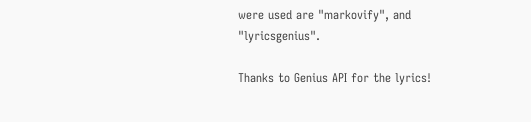were used are "markovify", and "lyricsgenius".

Thanks to Genius API for the lyrics!